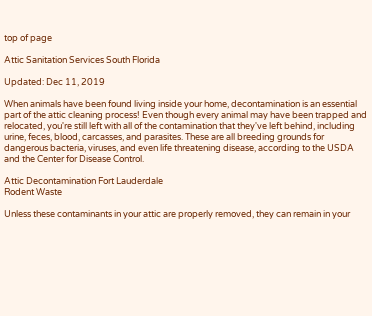top of page

Attic Sanitation Services South Florida

Updated: Dec 11, 2019

When animals have been found living inside your home, decontamination is an essential part of the attic cleaning process! Even though every animal may have been trapped and relocated, you're still left with all of the contamination that they've left behind, including urine, feces, blood, carcasses, and parasites. These are all breeding grounds for dangerous bacteria, viruses, and even life threatening disease, according to the USDA and the Center for Disease Control.

Attic Decontamination Fort Lauderdale
Rodent Waste

Unless these contaminants in your attic are properly removed, they can remain in your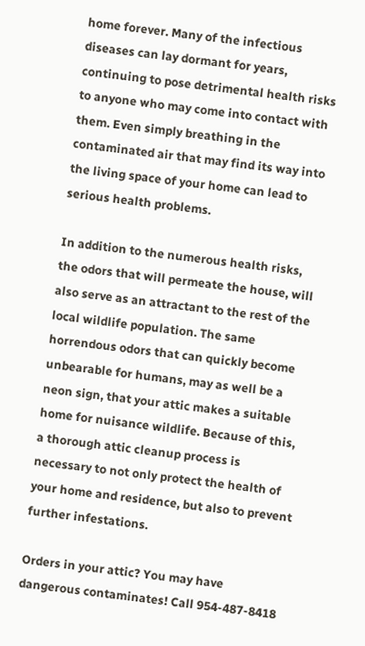home forever. Many of the infectious diseases can lay dormant for years, continuing to pose detrimental health risks to anyone who may come into contact with them. Even simply breathing in the contaminated air that may find its way into the living space of your home can lead to serious health problems.

In addition to the numerous health risks, the odors that will permeate the house, will also serve as an attractant to the rest of the local wildlife population. The same horrendous odors that can quickly become unbearable for humans, may as well be a neon sign, that your attic makes a suitable home for nuisance wildlife. Because of this, a thorough attic cleanup process is necessary to not only protect the health of your home and residence, but also to prevent further infestations.

Orders in your attic? You may have dangerous contaminates! Call 954-487-8418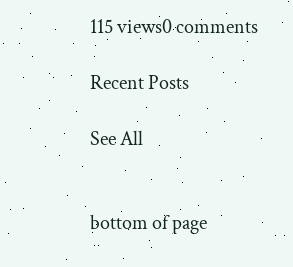115 views0 comments

Recent Posts

See All


bottom of page